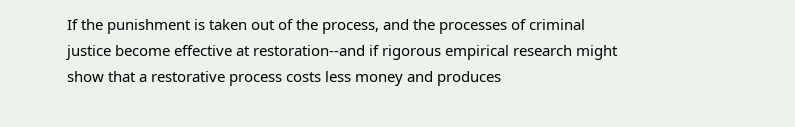If the punishment is taken out of the process, and the processes of criminal justice become effective at restoration--and if rigorous empirical research might show that a restorative process costs less money and produces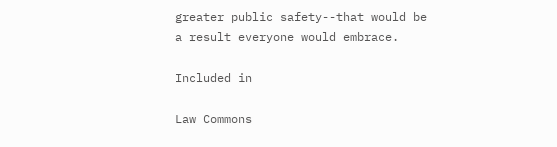greater public safety--that would be a result everyone would embrace.

Included in

Law Commons